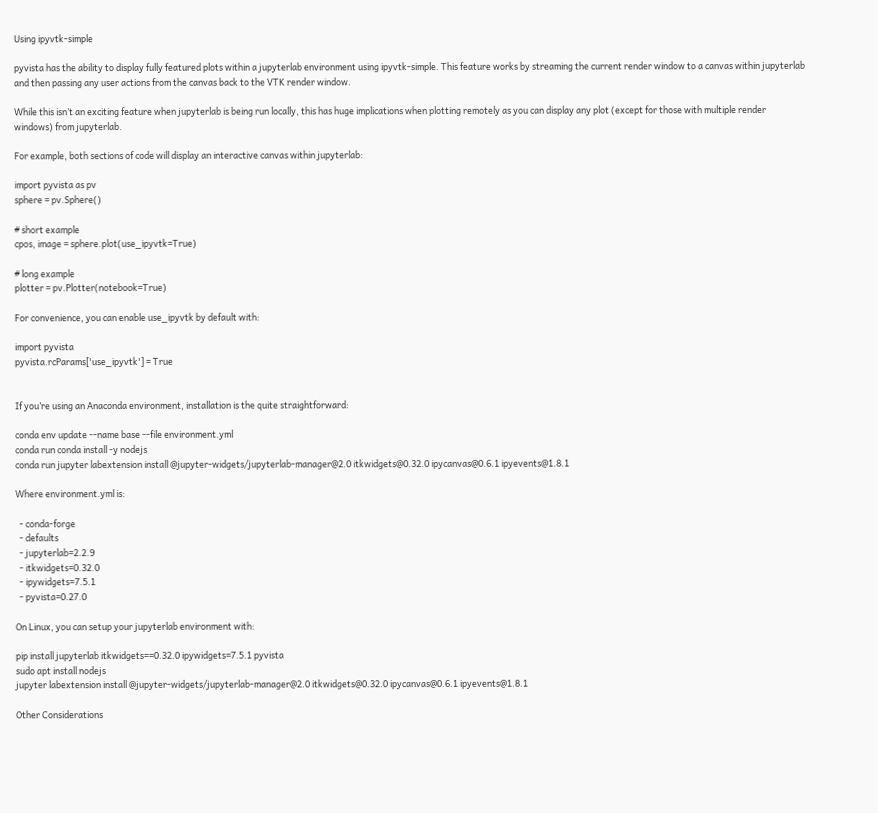Using ipyvtk-simple

pyvista has the ability to display fully featured plots within a jupyterlab environment using ipyvtk-simple. This feature works by streaming the current render window to a canvas within jupyterlab and then passing any user actions from the canvas back to the VTK render window.

While this isn’t an exciting feature when jupyterlab is being run locally, this has huge implications when plotting remotely as you can display any plot (except for those with multiple render windows) from jupyterlab.

For example, both sections of code will display an interactive canvas within jupyterlab:

import pyvista as pv
sphere = pv.Sphere()

# short example
cpos, image = sphere.plot(use_ipyvtk=True)

# long example
plotter = pv.Plotter(notebook=True)

For convenience, you can enable use_ipyvtk by default with:

import pyvista
pyvista.rcParams['use_ipyvtk'] = True


If you’re using an Anaconda environment, installation is the quite straightforward:

conda env update --name base --file environment.yml
conda run conda install -y nodejs
conda run jupyter labextension install @jupyter-widgets/jupyterlab-manager@2.0 itkwidgets@0.32.0 ipycanvas@0.6.1 ipyevents@1.8.1

Where environment.yml is:

  - conda-forge
  - defaults
  - jupyterlab=2.2.9
  - itkwidgets=0.32.0
  - ipywidgets=7.5.1
  - pyvista=0.27.0

On Linux, you can setup your jupyterlab environment with:

pip install jupyterlab itkwidgets==0.32.0 ipywidgets=7.5.1 pyvista
sudo apt install nodejs
jupyter labextension install @jupyter-widgets/jupyterlab-manager@2.0 itkwidgets@0.32.0 ipycanvas@0.6.1 ipyevents@1.8.1

Other Considerations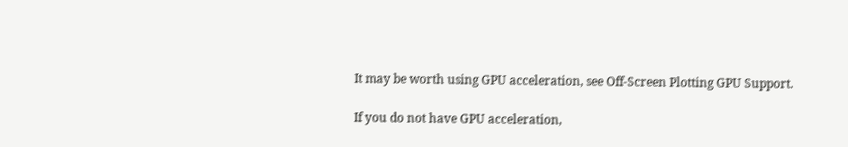It may be worth using GPU acceleration, see Off-Screen Plotting GPU Support.

If you do not have GPU acceleration,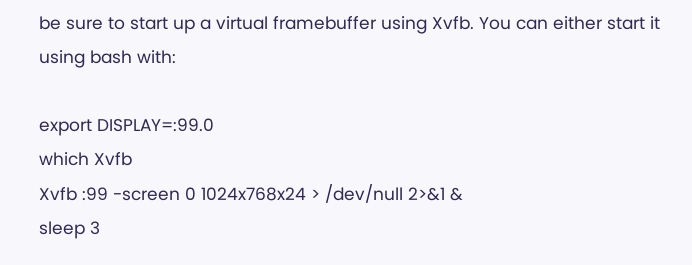be sure to start up a virtual framebuffer using Xvfb. You can either start it using bash with:

export DISPLAY=:99.0
which Xvfb
Xvfb :99 -screen 0 1024x768x24 > /dev/null 2>&1 &
sleep 3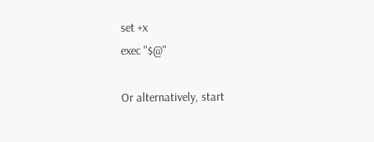set +x
exec "$@"

Or alternatively, start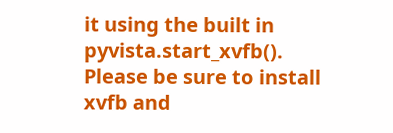it using the built in pyvista.start_xvfb(). Please be sure to install xvfb and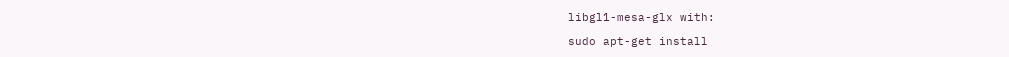libgl1-mesa-glx with:

sudo apt-get install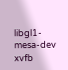libgl1-mesa-dev xvfb